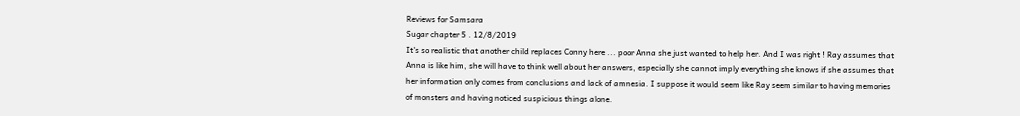Reviews for Samsara
Sugar chapter 5 . 12/8/2019
It's so realistic that another child replaces Conny here ... poor Anna she just wanted to help her. And I was right ! Ray assumes that Anna is like him, she will have to think well about her answers, especially she cannot imply everything she knows if she assumes that her information only comes from conclusions and lack of amnesia. I suppose it would seem like Ray seem similar to having memories of monsters and having noticed suspicious things alone.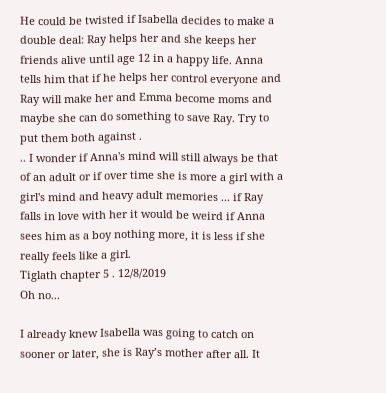He could be twisted if Isabella decides to make a double deal: Ray helps her and she keeps her friends alive until age 12 in a happy life. Anna tells him that if he helps her control everyone and Ray will make her and Emma become moms and maybe she can do something to save Ray. Try to put them both against .
.. I wonder if Anna's mind will still always be that of an adult or if over time she is more a girl with a girl's mind and heavy adult memories ... if Ray falls in love with her it would be weird if Anna sees him as a boy nothing more, it is less if she really feels like a girl.
Tiglath chapter 5 . 12/8/2019
Oh no...

I already knew Isabella was going to catch on sooner or later, she is Ray’s mother after all. It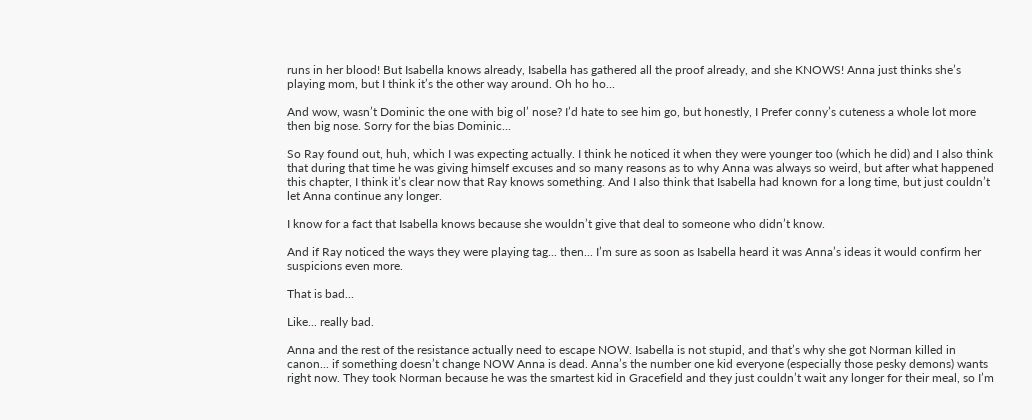runs in her blood! But Isabella knows already, Isabella has gathered all the proof already, and she KNOWS! Anna just thinks she’s playing mom, but I think it’s the other way around. Oh ho ho...

And wow, wasn’t Dominic the one with big ol’ nose? I’d hate to see him go, but honestly, I Prefer conny’s cuteness a whole lot more then big nose. Sorry for the bias Dominic...

So Ray found out, huh, which I was expecting actually. I think he noticed it when they were younger too (which he did) and I also think that during that time he was giving himself excuses and so many reasons as to why Anna was always so weird, but after what happened this chapter, I think it’s clear now that Ray knows something. And I also think that Isabella had known for a long time, but just couldn’t let Anna continue any longer.

I know for a fact that Isabella knows because she wouldn’t give that deal to someone who didn’t know.

And if Ray noticed the ways they were playing tag... then... I’m sure as soon as Isabella heard it was Anna’s ideas it would confirm her suspicions even more.

That is bad...

Like... really bad.

Anna and the rest of the resistance actually need to escape NOW. Isabella is not stupid, and that’s why she got Norman killed in canon... if something doesn’t change NOW Anna is dead. Anna’s the number one kid everyone (especially those pesky demons) wants right now. They took Norman because he was the smartest kid in Gracefield and they just couldn’t wait any longer for their meal, so I’m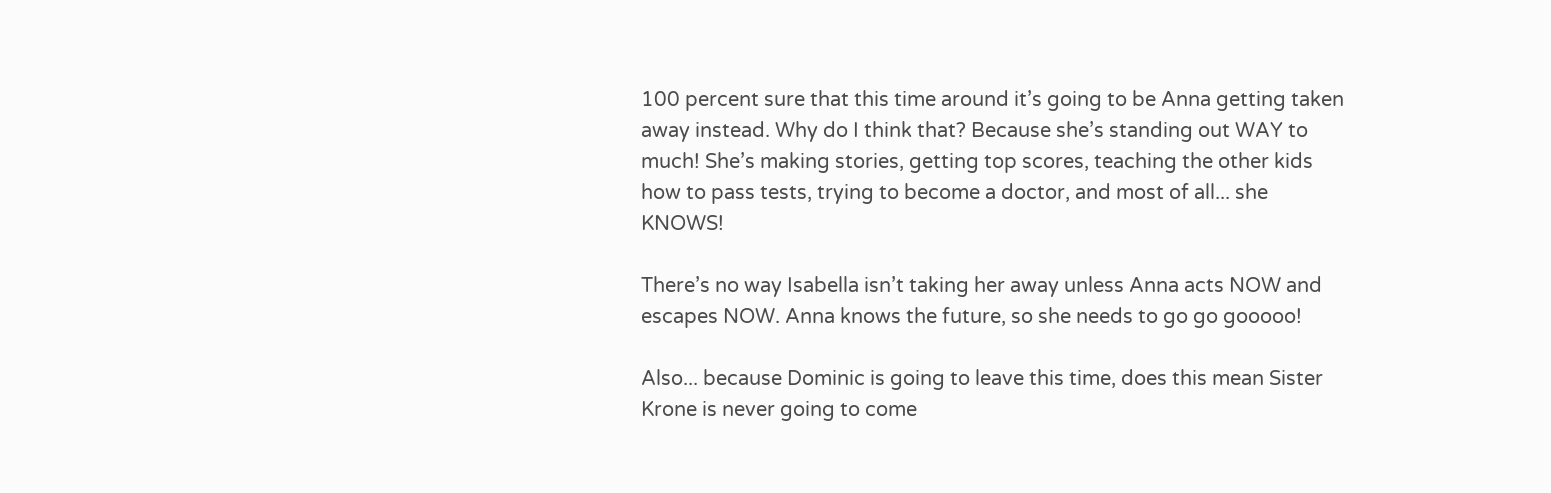100 percent sure that this time around it’s going to be Anna getting taken away instead. Why do I think that? Because she’s standing out WAY to much! She’s making stories, getting top scores, teaching the other kids how to pass tests, trying to become a doctor, and most of all... she KNOWS!

There’s no way Isabella isn’t taking her away unless Anna acts NOW and escapes NOW. Anna knows the future, so she needs to go go gooooo!

Also... because Dominic is going to leave this time, does this mean Sister Krone is never going to come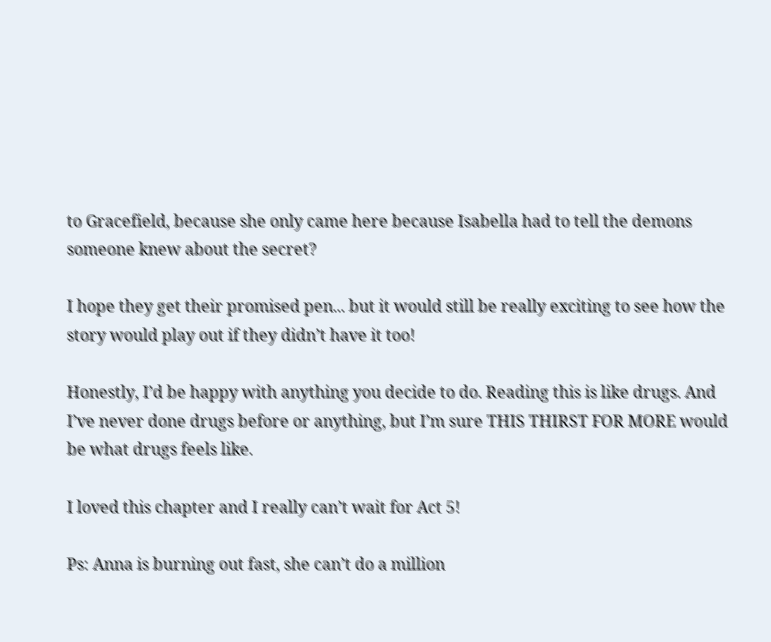to Gracefield, because she only came here because Isabella had to tell the demons someone knew about the secret?

I hope they get their promised pen... but it would still be really exciting to see how the story would play out if they didn’t have it too!

Honestly, I’d be happy with anything you decide to do. Reading this is like drugs. And I’ve never done drugs before or anything, but I’m sure THIS THIRST FOR MORE would be what drugs feels like.

I loved this chapter and I really can’t wait for Act 5!

Ps: Anna is burning out fast, she can’t do a million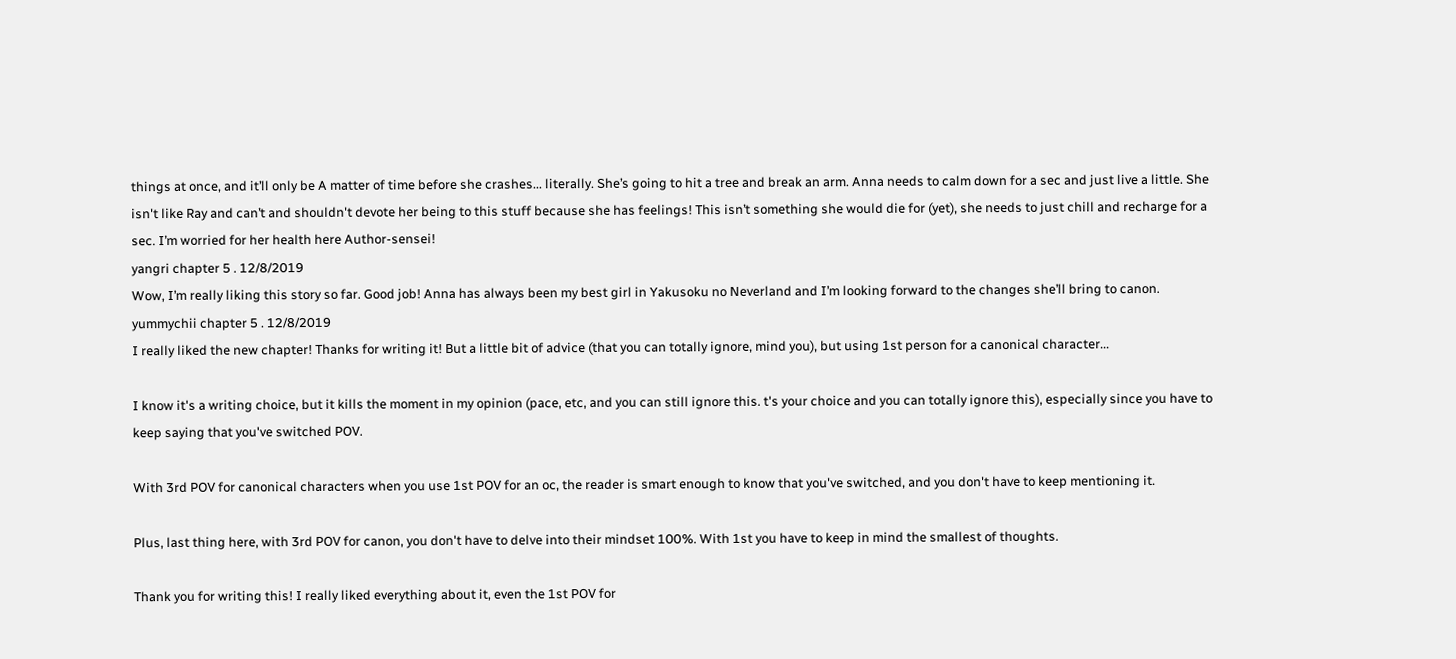things at once, and it’ll only be A matter of time before she crashes... literally. She’s going to hit a tree and break an arm. Anna needs to calm down for a sec and just live a little. She isn't like Ray and can’t and shouldn't devote her being to this stuff because she has feelings! This isn’t something she would die for (yet), she needs to just chill and recharge for a sec. I’m worried for her health here Author-sensei!
yangri chapter 5 . 12/8/2019
Wow, I’m really liking this story so far. Good job! Anna has always been my best girl in Yakusoku no Neverland and I’m looking forward to the changes she’ll bring to canon.
yummychii chapter 5 . 12/8/2019
I really liked the new chapter! Thanks for writing it! But a little bit of advice (that you can totally ignore, mind you), but using 1st person for a canonical character...

I know it's a writing choice, but it kills the moment in my opinion (pace, etc, and you can still ignore this. t's your choice and you can totally ignore this), especially since you have to keep saying that you've switched POV.

With 3rd POV for canonical characters when you use 1st POV for an oc, the reader is smart enough to know that you've switched, and you don't have to keep mentioning it.

Plus, last thing here, with 3rd POV for canon, you don't have to delve into their mindset 100%. With 1st you have to keep in mind the smallest of thoughts.

Thank you for writing this! I really liked everything about it, even the 1st POV for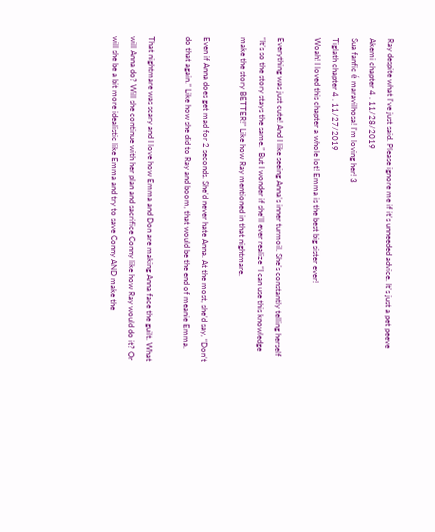Ray despite what I've just said. Please ignore me if it's unneeded advice. It's just a pet peeve
Akemi chapter 4 . 11/28/2019
Sua fanfic é maravilhosa! I'm loving her! 3
Tiglath chapter 4 . 11/27/2019
Woah! I loved this chapter a whole lot! Emma is the best big sister ever!

Everything was just cute! And I like seeing Anna’s inner turmoil. She’s constantly telling herself “It’s so the story stays the same.” But I wonder if she’ll ever realize “I can use this knowledge make the story BETTER!” Like how Ray mentioned in that nightmare.

Even if Anna does get mad for 2 seconds. She’d never hate Anna. At the most, she’d say, “Don’t do that again.” Like how she did to Ray and boom, that would be the end of meanie Emma.

That nightmare was scary and I love how Emma and Don are making Anna face the guilt. What will Anna do? Will she continue with her plan and sacrifice Conny like how Ray would do it? Or will she be a bit more idealistic like Emma and try to save Conny AND make the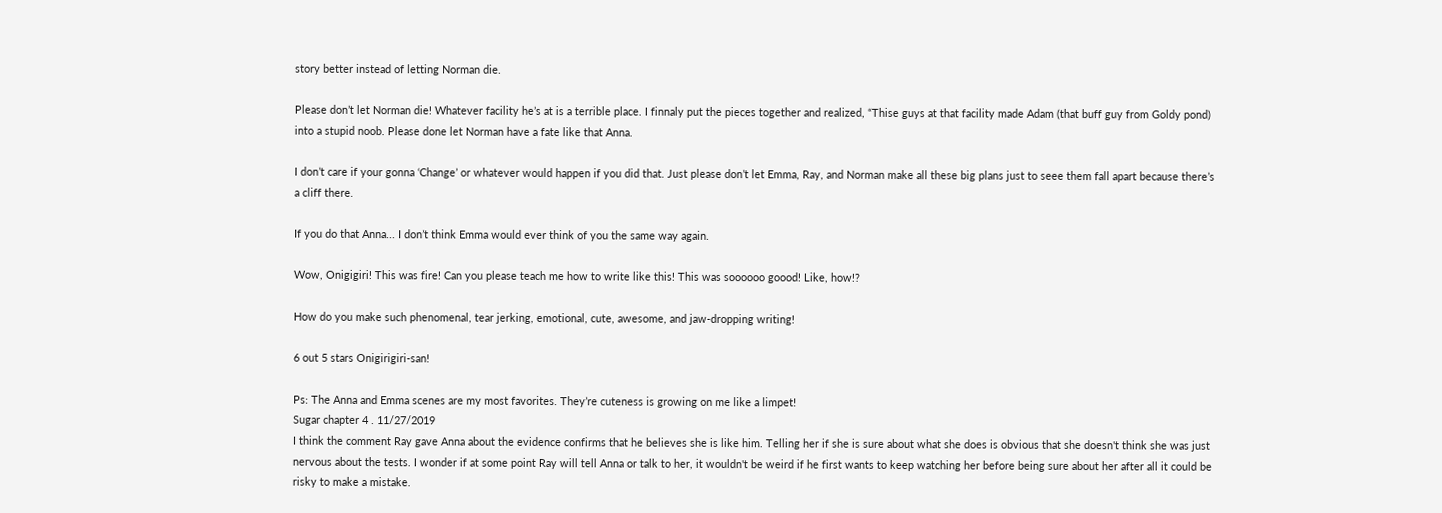story better instead of letting Norman die.

Please don’t let Norman die! Whatever facility he’s at is a terrible place. I finnaly put the pieces together and realized, “Thise guys at that facility made Adam (that buff guy from Goldy pond) into a stupid noob. Please done let Norman have a fate like that Anna.

I don’t care if your gonna ‘Change’ or whatever would happen if you did that. Just please don’t let Emma, Ray, and Norman make all these big plans just to seee them fall apart because there’s a cliff there.

If you do that Anna... I don’t think Emma would ever think of you the same way again.

Wow, Onigigiri! This was fire! Can you please teach me how to write like this! This was soooooo goood! Like, how!?

How do you make such phenomenal, tear jerking, emotional, cute, awesome, and jaw-dropping writing!

6 out 5 stars Onigirigiri-san!

Ps: The Anna and Emma scenes are my most favorites. They’re cuteness is growing on me like a limpet!
Sugar chapter 4 . 11/27/2019
I think the comment Ray gave Anna about the evidence confirms that he believes she is like him. Telling her if she is sure about what she does is obvious that she doesn't think she was just nervous about the tests. I wonder if at some point Ray will tell Anna or talk to her, it wouldn't be weird if he first wants to keep watching her before being sure about her after all it could be risky to make a mistake.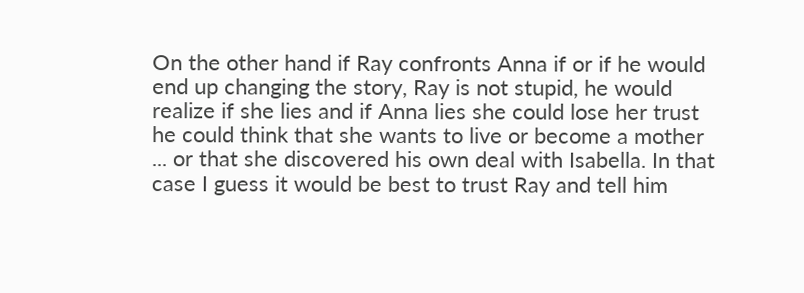On the other hand if Ray confronts Anna if or if he would end up changing the story, Ray is not stupid, he would realize if she lies and if Anna lies she could lose her trust he could think that she wants to live or become a mother ... or that she discovered his own deal with Isabella. In that case I guess it would be best to trust Ray and tell him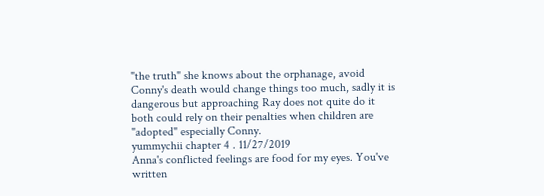"the truth" she knows about the orphanage, avoid Conny's death would change things too much, sadly it is dangerous but approaching Ray does not quite do it both could rely on their penalties when children are "adopted" especially Conny.
yummychii chapter 4 . 11/27/2019
Anna's conflicted feelings are food for my eyes. You've written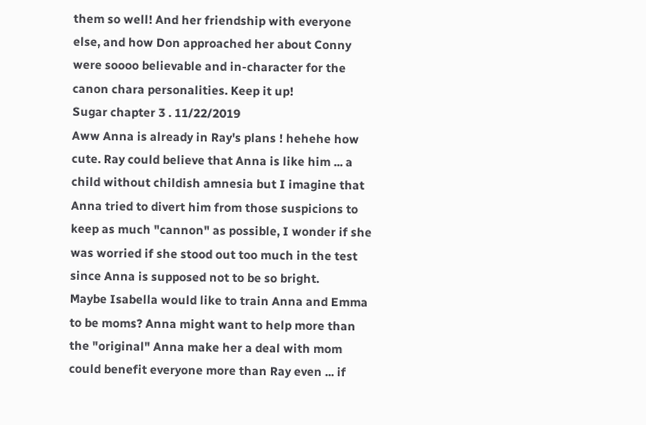them so well! And her friendship with everyone else, and how Don approached her about Conny were soooo believable and in-character for the canon chara personalities. Keep it up!
Sugar chapter 3 . 11/22/2019
Aww Anna is already in Ray's plans ! hehehe how cute. Ray could believe that Anna is like him ... a child without childish amnesia but I imagine that Anna tried to divert him from those suspicions to keep as much "cannon" as possible, I wonder if she was worried if she stood out too much in the test since Anna is supposed not to be so bright.
Maybe Isabella would like to train Anna and Emma to be moms? Anna might want to help more than the "original" Anna make her a deal with mom could benefit everyone more than Ray even ... if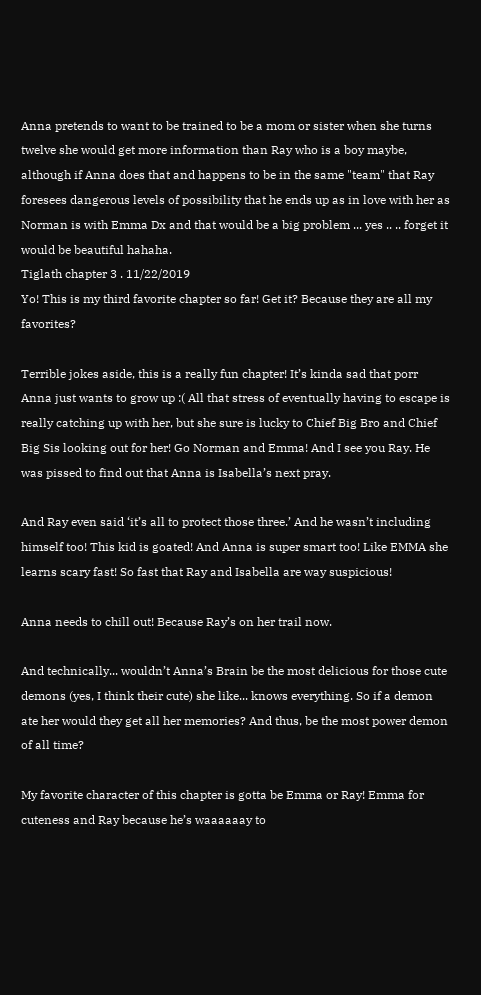Anna pretends to want to be trained to be a mom or sister when she turns twelve she would get more information than Ray who is a boy maybe, although if Anna does that and happens to be in the same "team" that Ray foresees dangerous levels of possibility that he ends up as in love with her as Norman is with Emma Dx and that would be a big problem ... yes .. .. forget it would be beautiful hahaha.
Tiglath chapter 3 . 11/22/2019
Yo! This is my third favorite chapter so far! Get it? Because they are all my favorites?

Terrible jokes aside, this is a really fun chapter! It’s kinda sad that porr Anna just wants to grow up :( All that stress of eventually having to escape is really catching up with her, but she sure is lucky to Chief Big Bro and Chief Big Sis looking out for her! Go Norman and Emma! And I see you Ray. He was pissed to find out that Anna is Isabella’s next pray.

And Ray even said ‘it’s all to protect those three.’ And he wasn’t including himself too! This kid is goated! And Anna is super smart too! Like EMMA she learns scary fast! So fast that Ray and Isabella are way suspicious!

Anna needs to chill out! Because Ray’s on her trail now.

And technically... wouldn’t Anna’s Brain be the most delicious for those cute demons (yes, I think their cute) she like... knows everything. So if a demon ate her would they get all her memories? And thus, be the most power demon of all time?

My favorite character of this chapter is gotta be Emma or Ray! Emma for cuteness and Ray because he’s waaaaaay to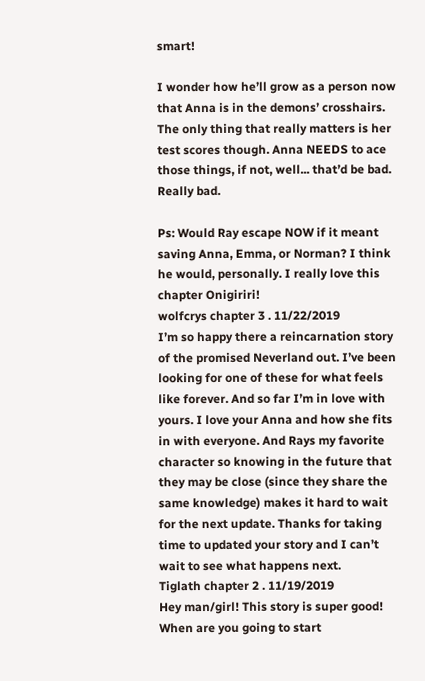smart!

I wonder how he’ll grow as a person now that Anna is in the demons’ crosshairs. The only thing that really matters is her test scores though. Anna NEEDS to ace those things, if not, well... that’d be bad. Really bad.

Ps: Would Ray escape NOW if it meant saving Anna, Emma, or Norman? I think he would, personally. I really love this chapter Onigiriri!
wolfcrys chapter 3 . 11/22/2019
I’m so happy there a reincarnation story of the promised Neverland out. I’ve been looking for one of these for what feels like forever. And so far I’m in love with yours. I love your Anna and how she fits in with everyone. And Rays my favorite character so knowing in the future that they may be close (since they share the same knowledge) makes it hard to wait for the next update. Thanks for taking time to updated your story and I can’t wait to see what happens next.
Tiglath chapter 2 . 11/19/2019
Hey man/girl! This story is super good! When are you going to start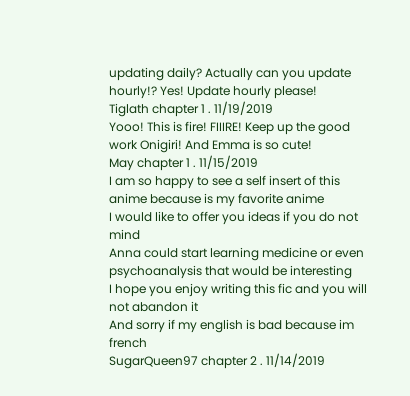updating daily? Actually can you update hourly!? Yes! Update hourly please!
Tiglath chapter 1 . 11/19/2019
Yooo! This is fire! FIIIRE! Keep up the good work Onigiri! And Emma is so cute!
May chapter 1 . 11/15/2019
I am so happy to see a self insert of this anime because is my favorite anime
I would like to offer you ideas if you do not mind
Anna could start learning medicine or even psychoanalysis that would be interesting
I hope you enjoy writing this fic and you will not abandon it
And sorry if my english is bad because im french
SugarQueen97 chapter 2 . 11/14/2019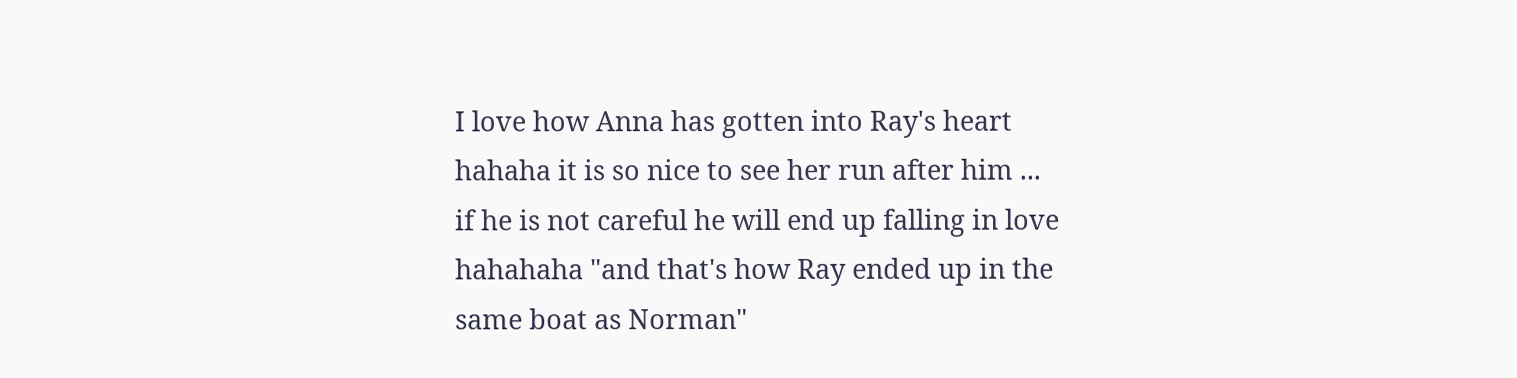I love how Anna has gotten into Ray's heart hahaha it is so nice to see her run after him ... if he is not careful he will end up falling in love hahahaha "and that's how Ray ended up in the same boat as Norman"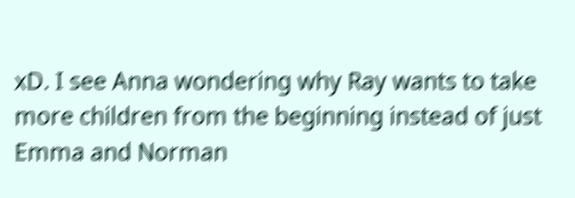xD. I see Anna wondering why Ray wants to take more children from the beginning instead of just Emma and Norman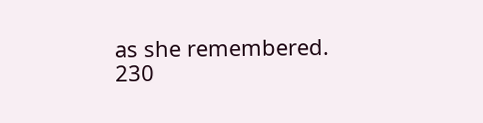as she remembered.
230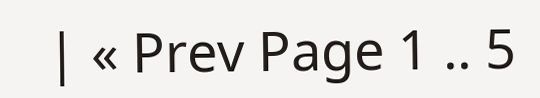| « Prev Page 1 .. 5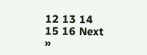12 13 14 15 16 Next »